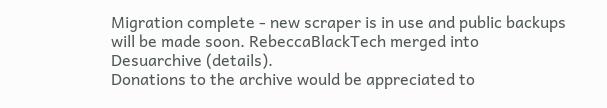Migration complete - new scraper is in use and public backups will be made soon. RebeccaBlackTech merged into Desuarchive (details).
Donations to the archive would be appreciated to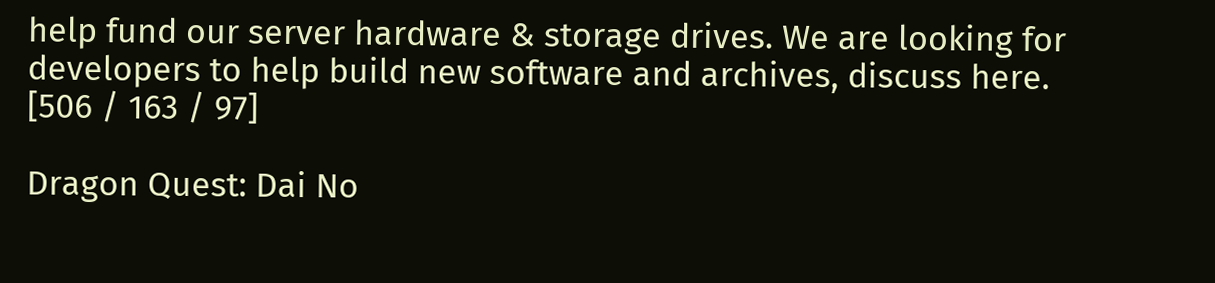help fund our server hardware & storage drives. We are looking for developers to help build new software and archives, discuss here.
[506 / 163 / 97]

Dragon Quest: Dai No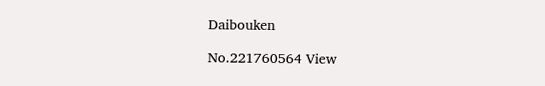Daibouken

No.221760564 View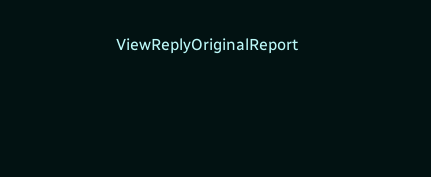ViewReplyOriginalReport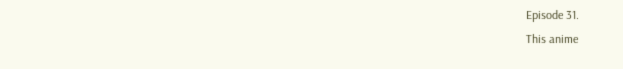Episode 31.
This anime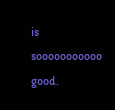is sooooooooooo good.